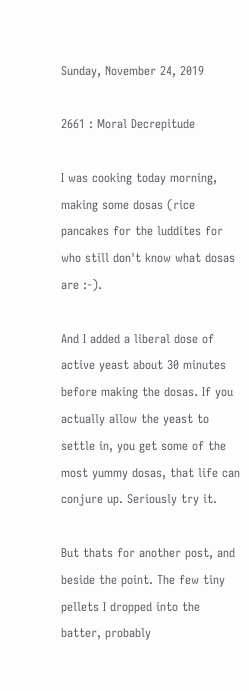Sunday, November 24, 2019

2661 : Moral Decrepitude

I was cooking today morning, making some dosas (rice pancakes for the luddites for who still don't know what dosas are :-).

And I added a liberal dose of active yeast about 30 minutes before making the dosas. If you actually allow the yeast to settle in, you get some of the most yummy dosas, that life can conjure up. Seriously try it.

But thats for another post, and beside the point. The few tiny pellets I dropped into the batter, probably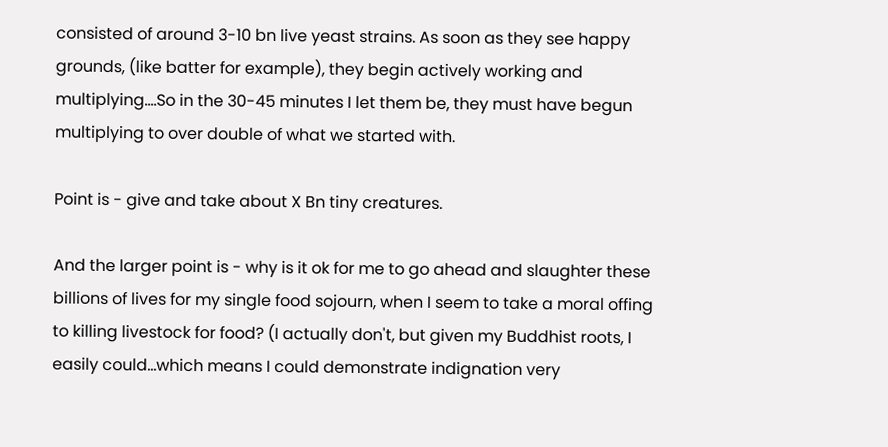consisted of around 3-10 bn live yeast strains. As soon as they see happy grounds, (like batter for example), they begin actively working and multiplying....So in the 30-45 minutes I let them be, they must have begun multiplying to over double of what we started with.

Point is - give and take about X Bn tiny creatures.

And the larger point is - why is it ok for me to go ahead and slaughter these billions of lives for my single food sojourn, when I seem to take a moral offing to killing livestock for food? (I actually don't, but given my Buddhist roots, I easily could...which means I could demonstrate indignation very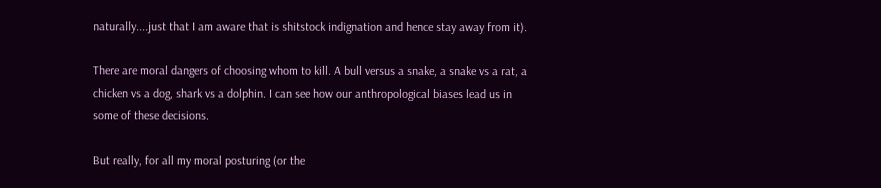naturally....just that I am aware that is shitstock indignation and hence stay away from it).

There are moral dangers of choosing whom to kill. A bull versus a snake, a snake vs a rat, a chicken vs a dog, shark vs a dolphin. I can see how our anthropological biases lead us in some of these decisions.

But really, for all my moral posturing (or the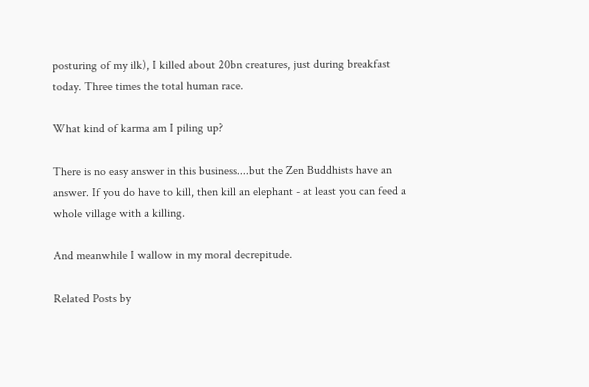posturing of my ilk), I killed about 20bn creatures, just during breakfast today. Three times the total human race.

What kind of karma am I piling up?

There is no easy answer in this business....but the Zen Buddhists have an answer. If you do have to kill, then kill an elephant - at least you can feed a whole village with a killing.

And meanwhile I wallow in my moral decrepitude.

Related Posts by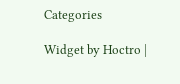Categories

Widget by Hoctro |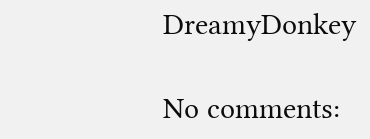DreamyDonkey

No comments: